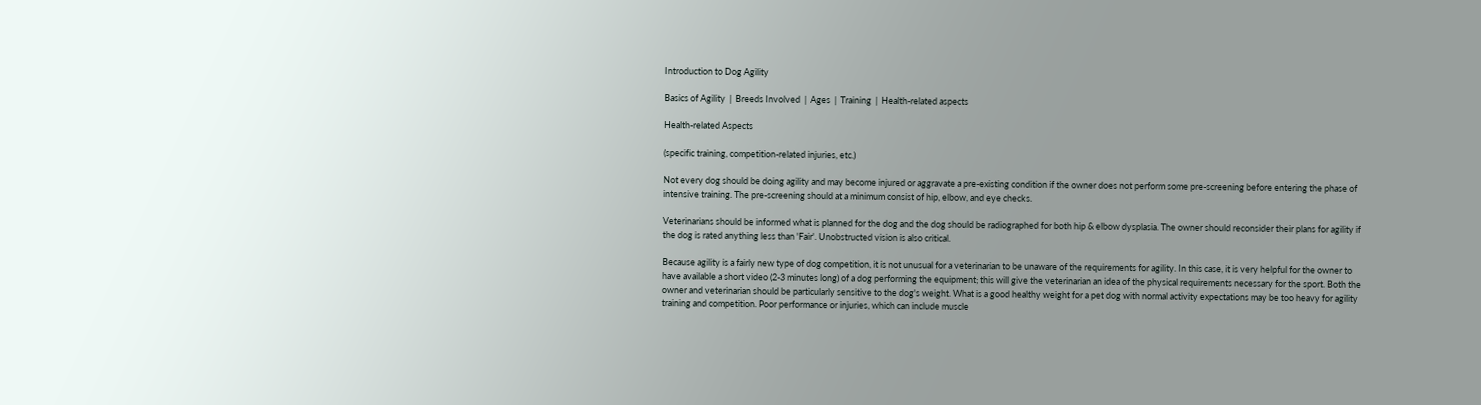Introduction to Dog Agility

Basics of Agility  |  Breeds Involved  |  Ages  |  Training  |  Health-related aspects

Health-related Aspects

(specific training, competition-related injuries, etc.)

Not every dog should be doing agility and may become injured or aggravate a pre-existing condition if the owner does not perform some pre-screening before entering the phase of intensive training. The pre-screening should at a minimum consist of hip, elbow, and eye checks.

Veterinarians should be informed what is planned for the dog and the dog should be radiographed for both hip & elbow dysplasia. The owner should reconsider their plans for agility if the dog is rated anything less than 'Fair'. Unobstructed vision is also critical.

Because agility is a fairly new type of dog competition, it is not unusual for a veterinarian to be unaware of the requirements for agility. In this case, it is very helpful for the owner to have available a short video (2-3 minutes long) of a dog performing the equipment; this will give the veterinarian an idea of the physical requirements necessary for the sport. Both the owner and veterinarian should be particularly sensitive to the dog's weight. What is a good healthy weight for a pet dog with normal activity expectations may be too heavy for agility training and competition. Poor performance or injuries, which can include muscle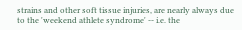strains and other soft tissue injuries, are nearly always due to the 'weekend athlete syndrome' -- i.e. the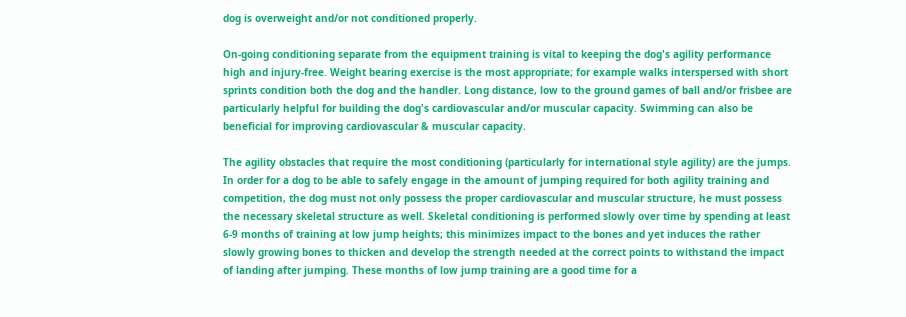dog is overweight and/or not conditioned properly.

On-going conditioning separate from the equipment training is vital to keeping the dog's agility performance high and injury-free. Weight bearing exercise is the most appropriate; for example walks interspersed with short sprints condition both the dog and the handler. Long distance, low to the ground games of ball and/or frisbee are particularly helpful for building the dog's cardiovascular and/or muscular capacity. Swimming can also be beneficial for improving cardiovascular & muscular capacity.

The agility obstacles that require the most conditioning (particularly for international style agility) are the jumps. In order for a dog to be able to safely engage in the amount of jumping required for both agility training and competition, the dog must not only possess the proper cardiovascular and muscular structure, he must possess the necessary skeletal structure as well. Skeletal conditioning is performed slowly over time by spending at least 6-9 months of training at low jump heights; this minimizes impact to the bones and yet induces the rather slowly growing bones to thicken and develop the strength needed at the correct points to withstand the impact of landing after jumping. These months of low jump training are a good time for a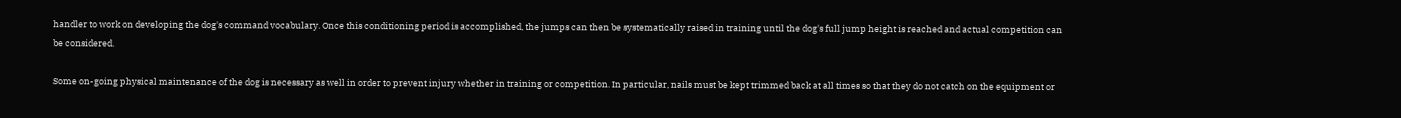handler to work on developing the dog's command vocabulary. Once this conditioning period is accomplished, the jumps can then be systematically raised in training until the dog's full jump height is reached and actual competition can be considered.

Some on-going physical maintenance of the dog is necessary as well in order to prevent injury whether in training or competition. In particular, nails must be kept trimmed back at all times so that they do not catch on the equipment or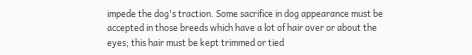impede the dog's traction. Some sacrifice in dog appearance must be accepted in those breeds which have a lot of hair over or about the eyes; this hair must be kept trimmed or tied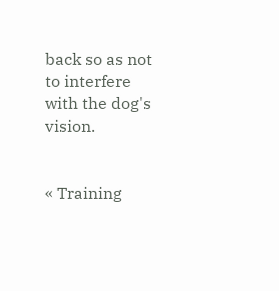back so as not to interfere with the dog's vision.


« Training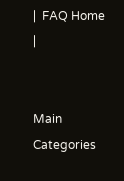|  FAQ Home  |


Main Categories